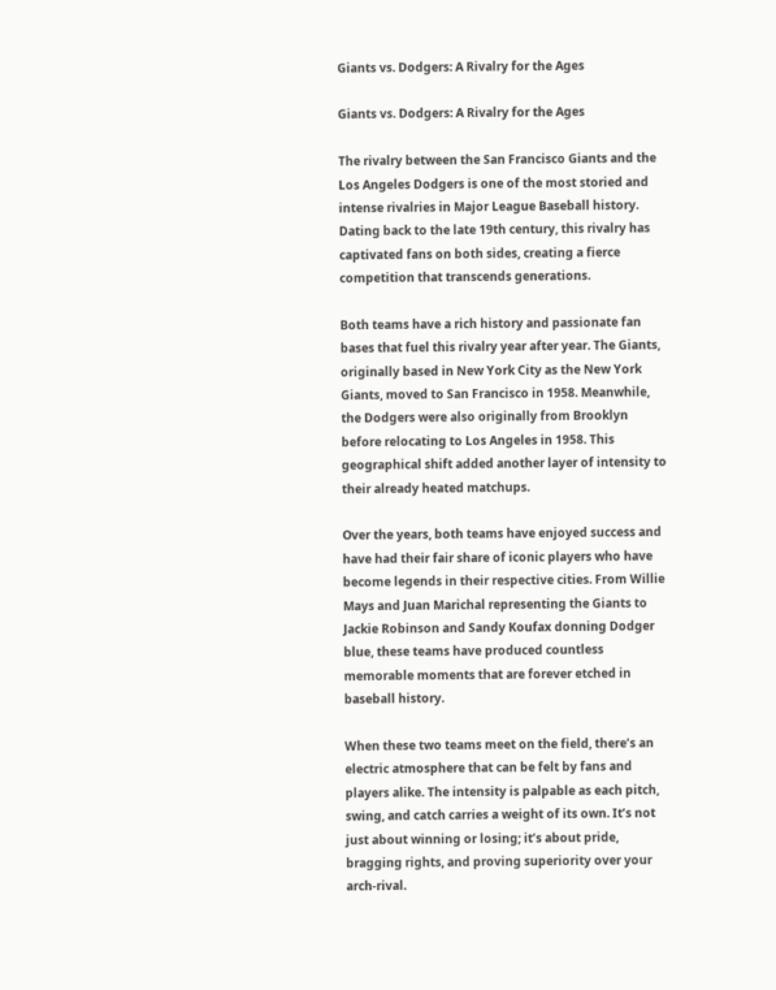Giants vs. Dodgers: A Rivalry for the Ages

Giants vs. Dodgers: A Rivalry for the Ages

The rivalry between the San Francisco Giants and the Los Angeles Dodgers is one of the most storied and intense rivalries in Major League Baseball history. Dating back to the late 19th century, this rivalry has captivated fans on both sides, creating a fierce competition that transcends generations.

Both teams have a rich history and passionate fan bases that fuel this rivalry year after year. The Giants, originally based in New York City as the New York Giants, moved to San Francisco in 1958. Meanwhile, the Dodgers were also originally from Brooklyn before relocating to Los Angeles in 1958. This geographical shift added another layer of intensity to their already heated matchups.

Over the years, both teams have enjoyed success and have had their fair share of iconic players who have become legends in their respective cities. From Willie Mays and Juan Marichal representing the Giants to Jackie Robinson and Sandy Koufax donning Dodger blue, these teams have produced countless memorable moments that are forever etched in baseball history.

When these two teams meet on the field, there’s an electric atmosphere that can be felt by fans and players alike. The intensity is palpable as each pitch, swing, and catch carries a weight of its own. It’s not just about winning or losing; it’s about pride, bragging rights, and proving superiority over your arch-rival.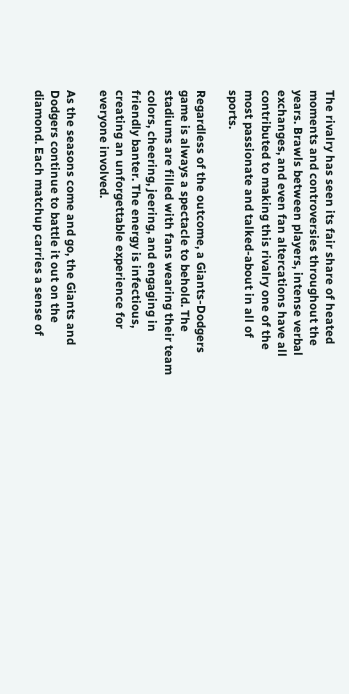The rivalry has seen its fair share of heated moments and controversies throughout the years. Brawls between players, intense verbal exchanges, and even fan altercations have all contributed to making this rivalry one of the most passionate and talked-about in all of sports.

Regardless of the outcome, a Giants-Dodgers game is always a spectacle to behold. The stadiums are filled with fans wearing their team colors, cheering, jeering, and engaging in friendly banter. The energy is infectious, creating an unforgettable experience for everyone involved.

As the seasons come and go, the Giants and Dodgers continue to battle it out on the diamond. Each matchup carries a sense of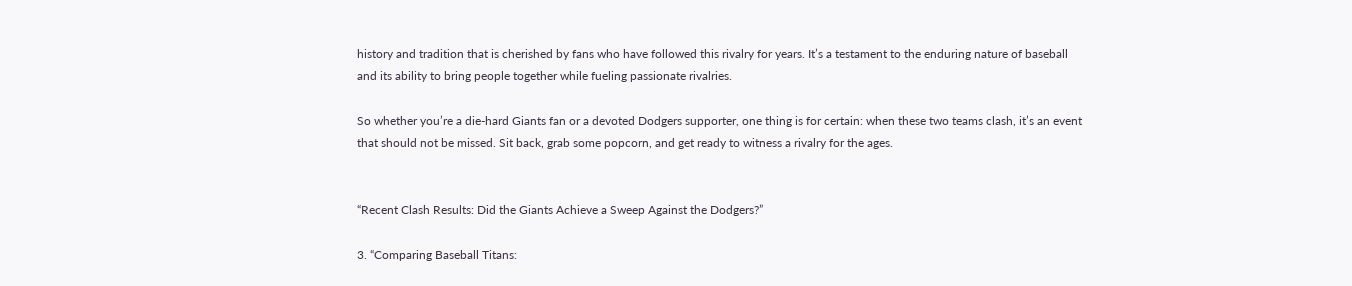history and tradition that is cherished by fans who have followed this rivalry for years. It’s a testament to the enduring nature of baseball and its ability to bring people together while fueling passionate rivalries.

So whether you’re a die-hard Giants fan or a devoted Dodgers supporter, one thing is for certain: when these two teams clash, it’s an event that should not be missed. Sit back, grab some popcorn, and get ready to witness a rivalry for the ages.


“Recent Clash Results: Did the Giants Achieve a Sweep Against the Dodgers?”

3. “Comparing Baseball Titans: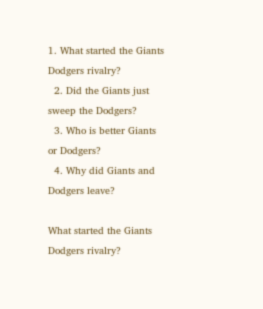1. What started the Giants Dodgers rivalry?
  2. Did the Giants just sweep the Dodgers?
  3. Who is better Giants or Dodgers?
  4. Why did Giants and Dodgers leave?

What started the Giants Dodgers rivalry?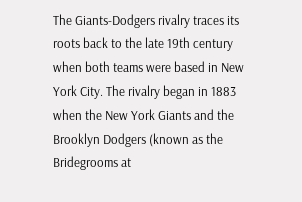The Giants-Dodgers rivalry traces its roots back to the late 19th century when both teams were based in New York City. The rivalry began in 1883 when the New York Giants and the Brooklyn Dodgers (known as the Bridegrooms at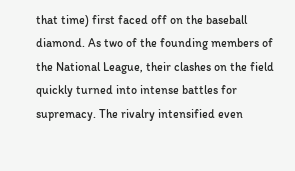that time) first faced off on the baseball diamond. As two of the founding members of the National League, their clashes on the field quickly turned into intense battles for supremacy. The rivalry intensified even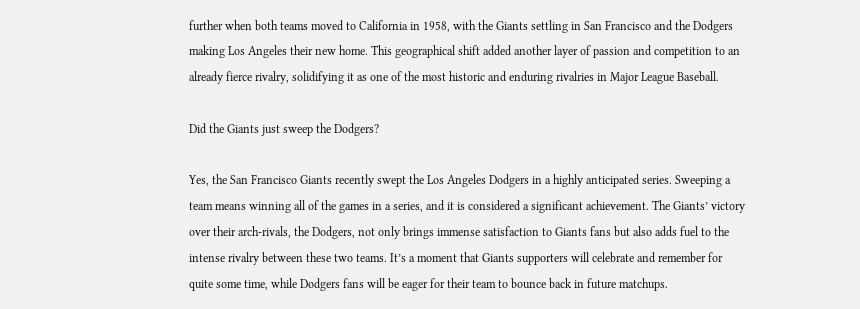further when both teams moved to California in 1958, with the Giants settling in San Francisco and the Dodgers making Los Angeles their new home. This geographical shift added another layer of passion and competition to an already fierce rivalry, solidifying it as one of the most historic and enduring rivalries in Major League Baseball.

Did the Giants just sweep the Dodgers?

Yes, the San Francisco Giants recently swept the Los Angeles Dodgers in a highly anticipated series. Sweeping a team means winning all of the games in a series, and it is considered a significant achievement. The Giants’ victory over their arch-rivals, the Dodgers, not only brings immense satisfaction to Giants fans but also adds fuel to the intense rivalry between these two teams. It’s a moment that Giants supporters will celebrate and remember for quite some time, while Dodgers fans will be eager for their team to bounce back in future matchups.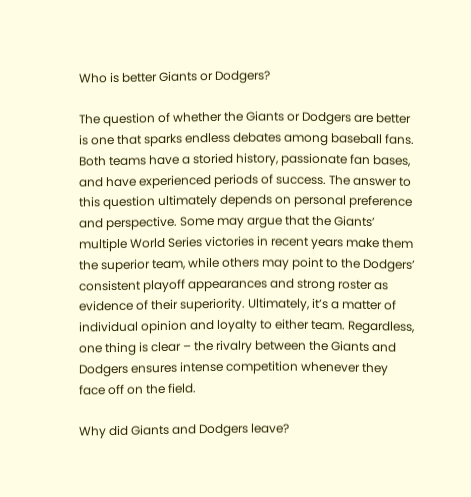Who is better Giants or Dodgers?

The question of whether the Giants or Dodgers are better is one that sparks endless debates among baseball fans. Both teams have a storied history, passionate fan bases, and have experienced periods of success. The answer to this question ultimately depends on personal preference and perspective. Some may argue that the Giants’ multiple World Series victories in recent years make them the superior team, while others may point to the Dodgers’ consistent playoff appearances and strong roster as evidence of their superiority. Ultimately, it’s a matter of individual opinion and loyalty to either team. Regardless, one thing is clear – the rivalry between the Giants and Dodgers ensures intense competition whenever they face off on the field.

Why did Giants and Dodgers leave?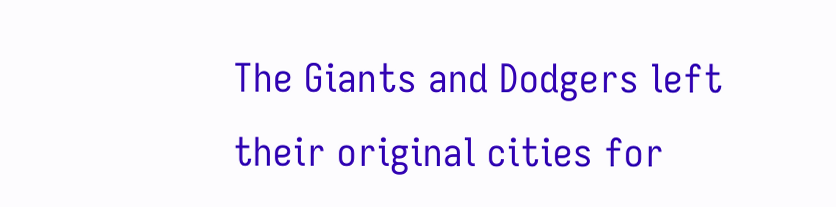The Giants and Dodgers left their original cities for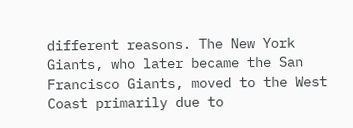different reasons. The New York Giants, who later became the San Francisco Giants, moved to the West Coast primarily due to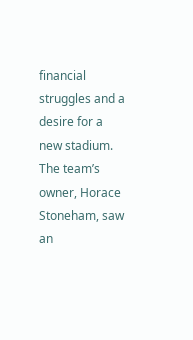financial struggles and a desire for a new stadium. The team’s owner, Horace Stoneham, saw an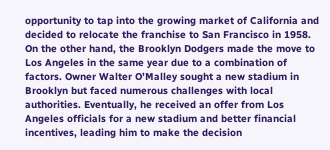opportunity to tap into the growing market of California and decided to relocate the franchise to San Francisco in 1958. On the other hand, the Brooklyn Dodgers made the move to Los Angeles in the same year due to a combination of factors. Owner Walter O’Malley sought a new stadium in Brooklyn but faced numerous challenges with local authorities. Eventually, he received an offer from Los Angeles officials for a new stadium and better financial incentives, leading him to make the decision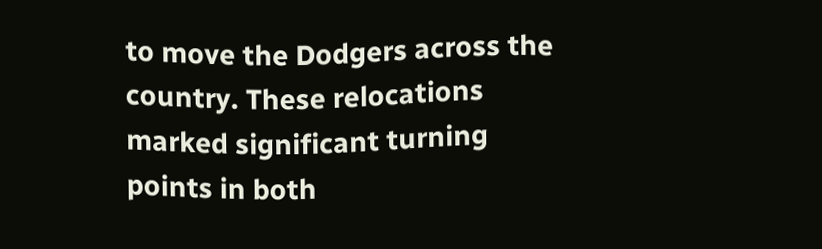to move the Dodgers across the country. These relocations marked significant turning points in both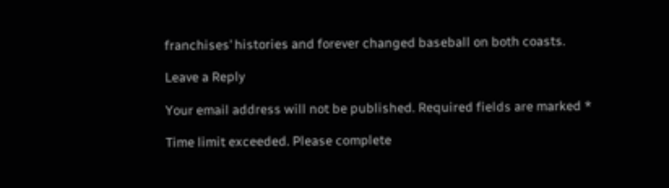franchises’ histories and forever changed baseball on both coasts.

Leave a Reply

Your email address will not be published. Required fields are marked *

Time limit exceeded. Please complete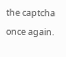the captcha once again.